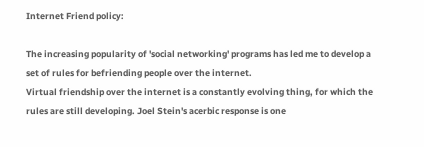Internet Friend policy:

The increasing popularity of 'social networking' programs has led me to develop a set of rules for befriending people over the internet.
Virtual friendship over the internet is a constantly evolving thing, for which the rules are still developing. Joel Stein's acerbic response is one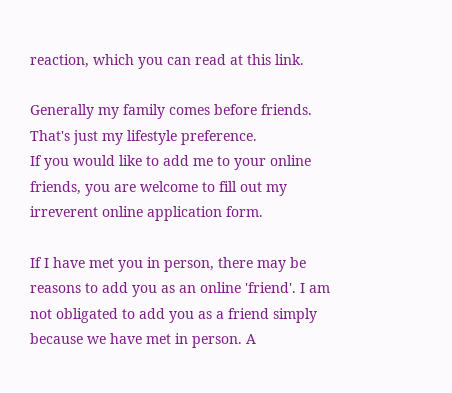reaction, which you can read at this link.

Generally my family comes before friends. That's just my lifestyle preference.
If you would like to add me to your online friends, you are welcome to fill out my irreverent online application form.

If I have met you in person, there may be reasons to add you as an online 'friend'. I am not obligated to add you as a friend simply because we have met in person. A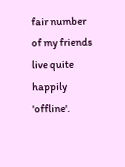fair number of my friends live quite happily 'offline'.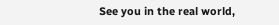See you in the real world,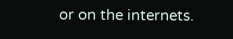or on the internets.